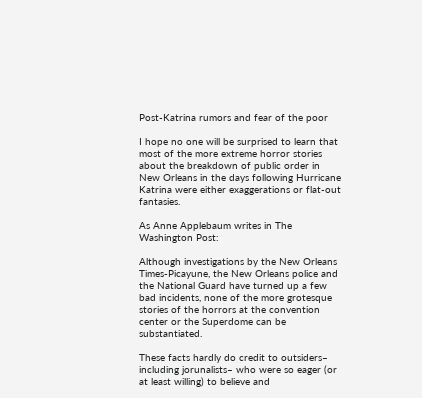Post-Katrina rumors and fear of the poor

I hope no one will be surprised to learn that most of the more extreme horror stories about the breakdown of public order in New Orleans in the days following Hurricane Katrina were either exaggerations or flat-out fantasies.

As Anne Applebaum writes in The Washington Post:

Although investigations by the New Orleans Times-Picayune, the New Orleans police and the National Guard have turned up a few bad incidents, none of the more grotesque stories of the horrors at the convention center or the Superdome can be substantiated.

These facts hardly do credit to outsiders– including jorunalists– who were so eager (or at least willing) to believe and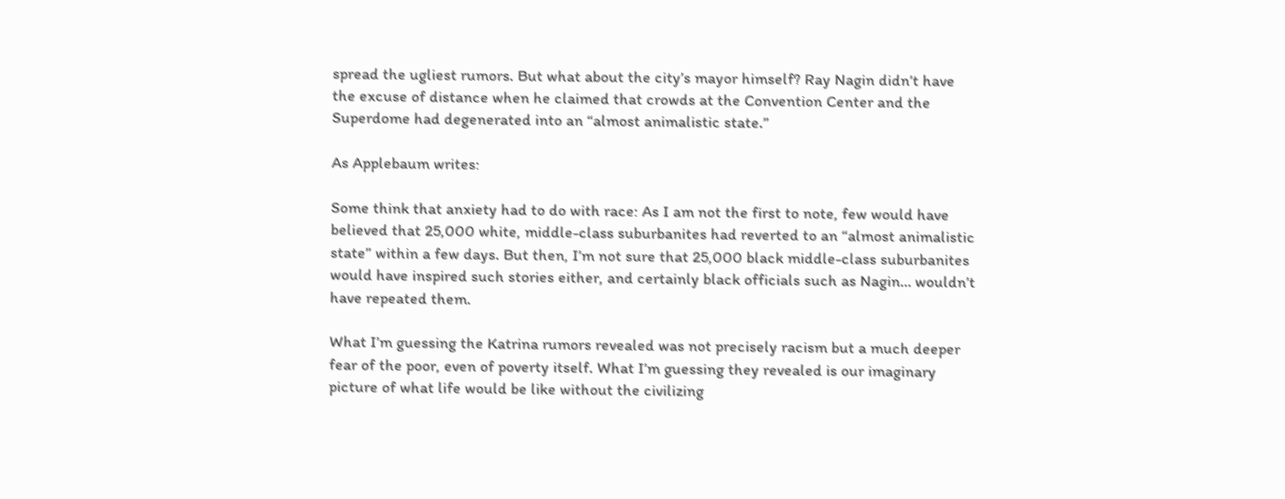spread the ugliest rumors. But what about the city’s mayor himself? Ray Nagin didn’t have the excuse of distance when he claimed that crowds at the Convention Center and the Superdome had degenerated into an “almost animalistic state.”

As Applebaum writes:

Some think that anxiety had to do with race: As I am not the first to note, few would have believed that 25,000 white, middle-class suburbanites had reverted to an “almost animalistic state” within a few days. But then, I’m not sure that 25,000 black middle-class suburbanites would have inspired such stories either, and certainly black officials such as Nagin… wouldn’t have repeated them.

What I’m guessing the Katrina rumors revealed was not precisely racism but a much deeper fear of the poor, even of poverty itself. What I’m guessing they revealed is our imaginary picture of what life would be like without the civilizing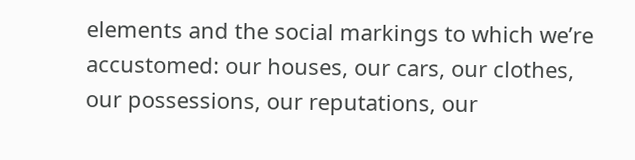elements and the social markings to which we’re accustomed: our houses, our cars, our clothes, our possessions, our reputations, our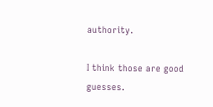authority.

I think those are good guesses.